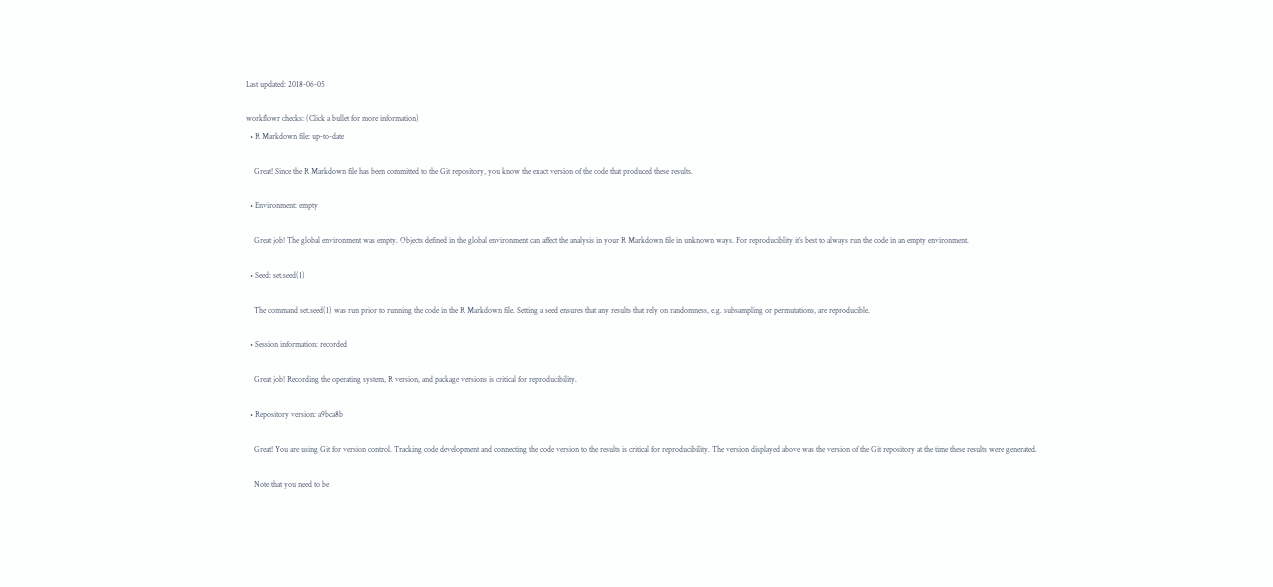Last updated: 2018-06-05

workflowr checks: (Click a bullet for more information)
  • R Markdown file: up-to-date

    Great! Since the R Markdown file has been committed to the Git repository, you know the exact version of the code that produced these results.

  • Environment: empty

    Great job! The global environment was empty. Objects defined in the global environment can affect the analysis in your R Markdown file in unknown ways. For reproduciblity it’s best to always run the code in an empty environment.

  • Seed: set.seed(1)

    The command set.seed(1) was run prior to running the code in the R Markdown file. Setting a seed ensures that any results that rely on randomness, e.g. subsampling or permutations, are reproducible.

  • Session information: recorded

    Great job! Recording the operating system, R version, and package versions is critical for reproducibility.

  • Repository version: a9bca8b

    Great! You are using Git for version control. Tracking code development and connecting the code version to the results is critical for reproducibility. The version displayed above was the version of the Git repository at the time these results were generated.

    Note that you need to be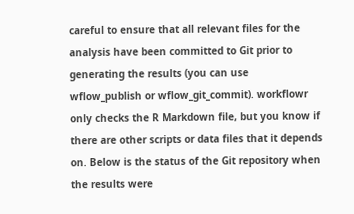careful to ensure that all relevant files for the analysis have been committed to Git prior to generating the results (you can use wflow_publish or wflow_git_commit). workflowr only checks the R Markdown file, but you know if there are other scripts or data files that it depends on. Below is the status of the Git repository when the results were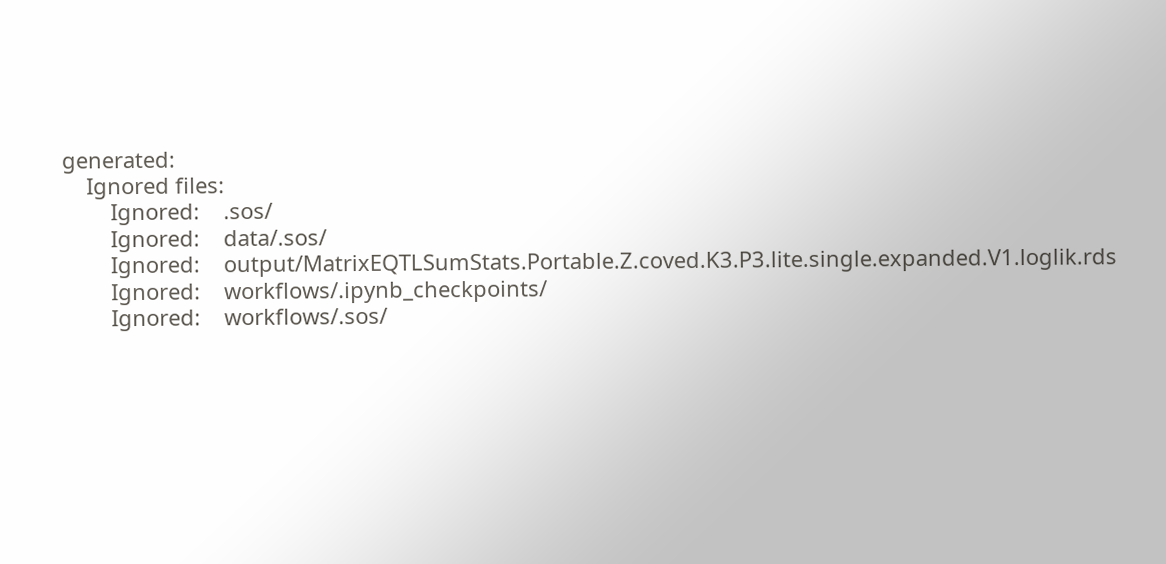generated:
    Ignored files:
        Ignored:    .sos/
        Ignored:    data/.sos/
        Ignored:    output/MatrixEQTLSumStats.Portable.Z.coved.K3.P3.lite.single.expanded.V1.loglik.rds
        Ignored:    workflows/.ipynb_checkpoints/
        Ignored:    workflows/.sos/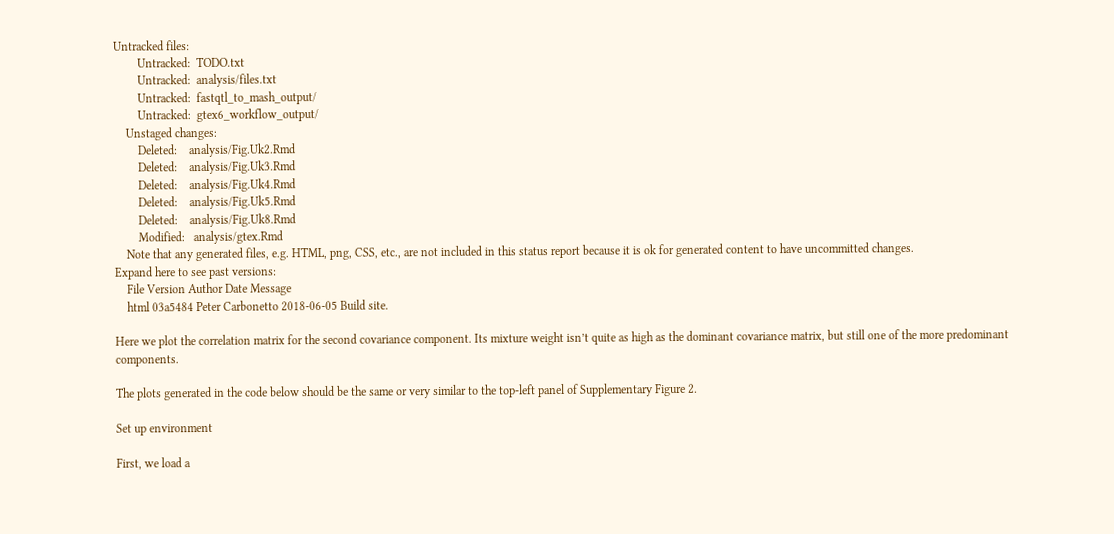Untracked files:
        Untracked:  TODO.txt
        Untracked:  analysis/files.txt
        Untracked:  fastqtl_to_mash_output/
        Untracked:  gtex6_workflow_output/
    Unstaged changes:
        Deleted:    analysis/Fig.Uk2.Rmd
        Deleted:    analysis/Fig.Uk3.Rmd
        Deleted:    analysis/Fig.Uk4.Rmd
        Deleted:    analysis/Fig.Uk5.Rmd
        Deleted:    analysis/Fig.Uk8.Rmd
        Modified:   analysis/gtex.Rmd
    Note that any generated files, e.g. HTML, png, CSS, etc., are not included in this status report because it is ok for generated content to have uncommitted changes.
Expand here to see past versions:
    File Version Author Date Message
    html 03a5484 Peter Carbonetto 2018-06-05 Build site.

Here we plot the correlation matrix for the second covariance component. Its mixture weight isn’t quite as high as the dominant covariance matrix, but still one of the more predominant components.

The plots generated in the code below should be the same or very similar to the top-left panel of Supplementary Figure 2.

Set up environment

First, we load a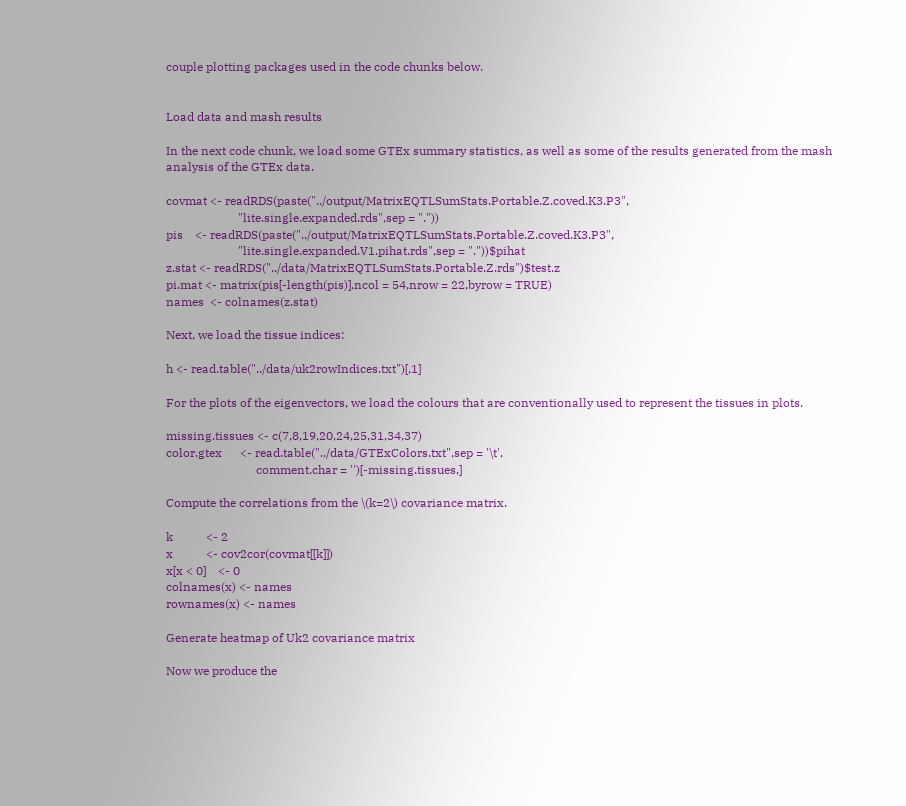couple plotting packages used in the code chunks below.


Load data and mash results

In the next code chunk, we load some GTEx summary statistics, as well as some of the results generated from the mash analysis of the GTEx data.

covmat <- readRDS(paste("../output/MatrixEQTLSumStats.Portable.Z.coved.K3.P3",
                        "lite.single.expanded.rds",sep = "."))
pis    <- readRDS(paste("../output/MatrixEQTLSumStats.Portable.Z.coved.K3.P3",
                        "lite.single.expanded.V1.pihat.rds",sep = "."))$pihat
z.stat <- readRDS("../data/MatrixEQTLSumStats.Portable.Z.rds")$test.z
pi.mat <- matrix(pis[-length(pis)],ncol = 54,nrow = 22,byrow = TRUE)
names  <- colnames(z.stat)

Next, we load the tissue indices:

h <- read.table("../data/uk2rowIndices.txt")[,1]

For the plots of the eigenvectors, we load the colours that are conventionally used to represent the tissues in plots.

missing.tissues <- c(7,8,19,20,24,25,31,34,37)
color.gtex      <- read.table("../data/GTExColors.txt",sep = '\t',
                              comment.char = '')[-missing.tissues,]

Compute the correlations from the \(k=2\) covariance matrix.

k           <- 2
x           <- cov2cor(covmat[[k]])
x[x < 0]    <- 0
colnames(x) <- names
rownames(x) <- names

Generate heatmap of Uk2 covariance matrix

Now we produce the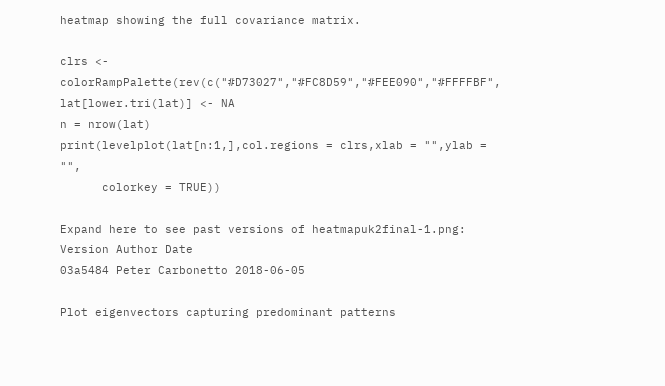heatmap showing the full covariance matrix.

clrs <- colorRampPalette(rev(c("#D73027","#FC8D59","#FEE090","#FFFFBF",
lat[lower.tri(lat)] <- NA
n = nrow(lat)
print(levelplot(lat[n:1,],col.regions = clrs,xlab = "",ylab = "",
      colorkey = TRUE))

Expand here to see past versions of heatmapuk2final-1.png:
Version Author Date
03a5484 Peter Carbonetto 2018-06-05

Plot eigenvectors capturing predominant patterns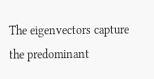The eigenvectors capture the predominant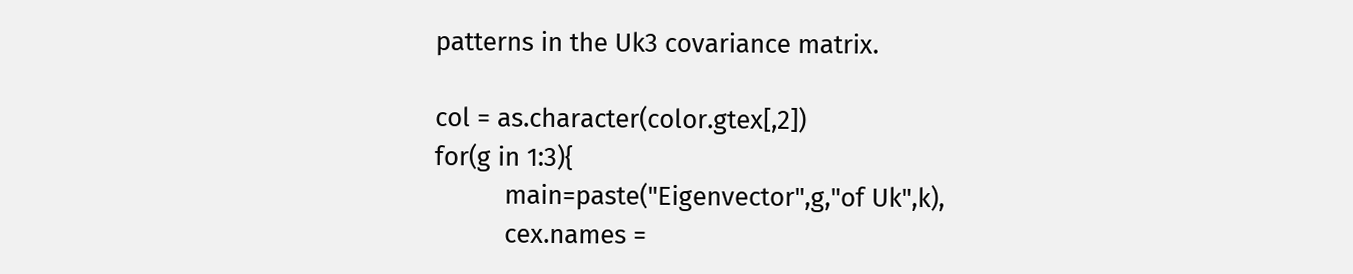patterns in the Uk3 covariance matrix.

col = as.character(color.gtex[,2])
for(g in 1:3){
          main=paste("Eigenvector",g,"of Uk",k),
          cex.names =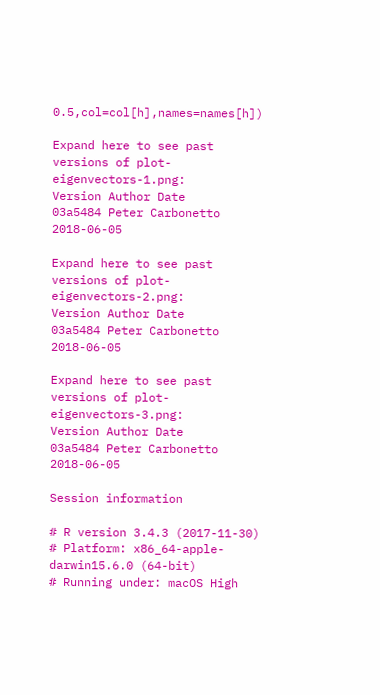0.5,col=col[h],names=names[h])

Expand here to see past versions of plot-eigenvectors-1.png:
Version Author Date
03a5484 Peter Carbonetto 2018-06-05

Expand here to see past versions of plot-eigenvectors-2.png:
Version Author Date
03a5484 Peter Carbonetto 2018-06-05

Expand here to see past versions of plot-eigenvectors-3.png:
Version Author Date
03a5484 Peter Carbonetto 2018-06-05

Session information

# R version 3.4.3 (2017-11-30)
# Platform: x86_64-apple-darwin15.6.0 (64-bit)
# Running under: macOS High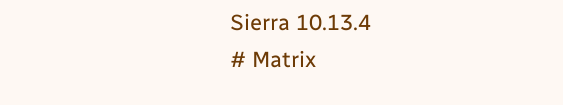Sierra 10.13.4
# Matrix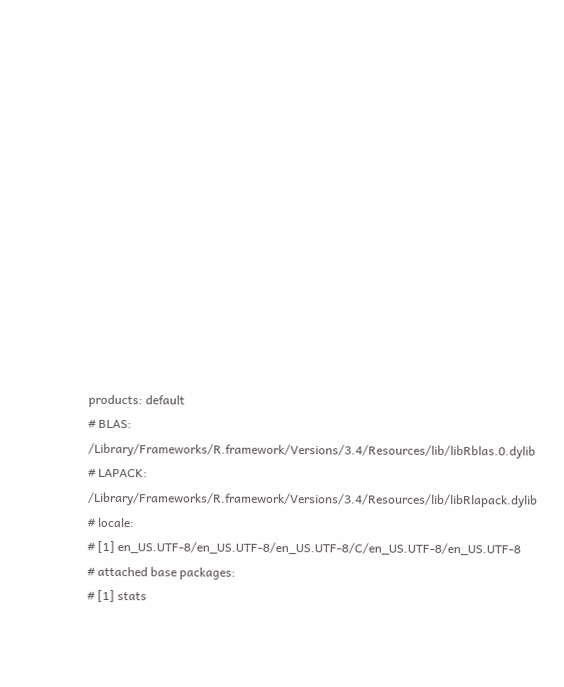products: default
# BLAS: /Library/Frameworks/R.framework/Versions/3.4/Resources/lib/libRblas.0.dylib
# LAPACK: /Library/Frameworks/R.framework/Versions/3.4/Resources/lib/libRlapack.dylib
# locale:
# [1] en_US.UTF-8/en_US.UTF-8/en_US.UTF-8/C/en_US.UTF-8/en_US.UTF-8
# attached base packages:
# [1] stats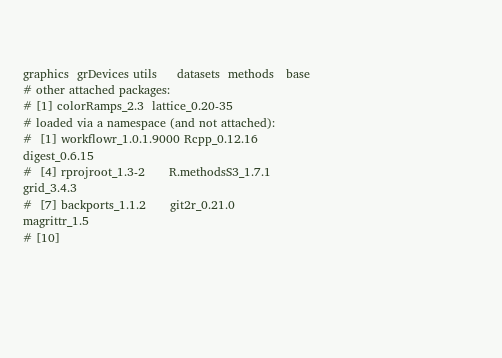graphics  grDevices utils     datasets  methods   base
# other attached packages:
# [1] colorRamps_2.3  lattice_0.20-35
# loaded via a namespace (and not attached):
#  [1] workflowr_1.0.1.9000 Rcpp_0.12.16         digest_0.6.15
#  [4] rprojroot_1.3-2      R.methodsS3_1.7.1    grid_3.4.3
#  [7] backports_1.1.2      git2r_0.21.0         magrittr_1.5
# [10]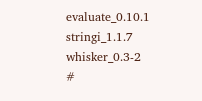evaluate_0.10.1      stringi_1.1.7        whisker_0.3-2
#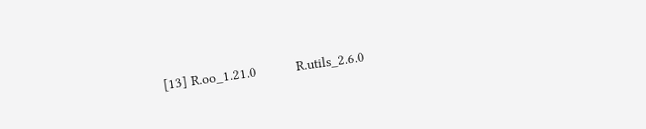[13] R.oo_1.21.0          R.utils_2.6.0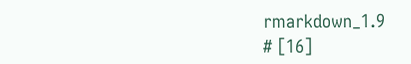rmarkdown_1.9
# [16]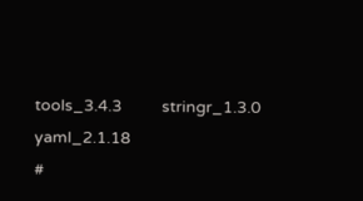tools_3.4.3          stringr_1.3.0        yaml_2.1.18
#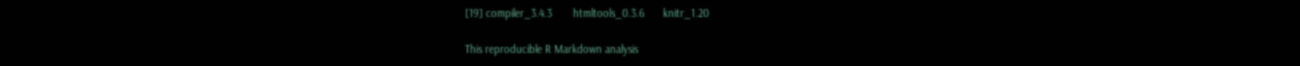[19] compiler_3.4.3       htmltools_0.3.6      knitr_1.20

This reproducible R Markdown analysis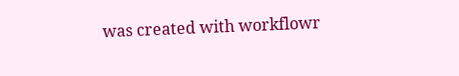was created with workflowr